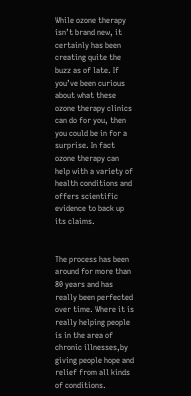While ozone therapy isn’t brand new, it certainly has been creating quite the buzz as of late. If you’ve been curious about what these ozone therapy clinics can do for you, then you could be in for a surprise. In fact ozone therapy can help with a variety of health conditions and offers scientific evidence to back up its claims.


The process has been around for more than 80 years and has really been perfected over time. Where it is really helping people is in the area of chronic illnesses,by giving people hope and relief from all kinds of conditions.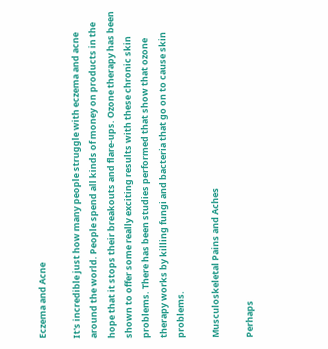Eczema and Acne

It's incredible just how many people struggle with eczema and acne around the world. People spend all kinds of money on products in the hope that it stops their breakouts and flare-ups. Ozone therapy has been shown to offer some really exciting results with these chronic skin problems. There has been studies performed that show that ozone therapy works by killing fungi and bacteria that go on to cause skin problems.

Musculoskeletal Pains and Aches

Perhaps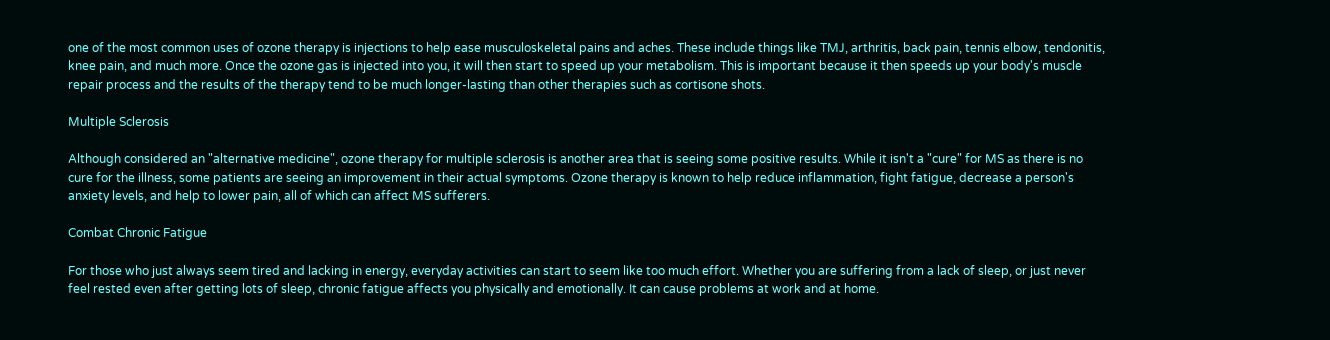one of the most common uses of ozone therapy is injections to help ease musculoskeletal pains and aches. These include things like TMJ, arthritis, back pain, tennis elbow, tendonitis, knee pain, and much more. Once the ozone gas is injected into you, it will then start to speed up your metabolism. This is important because it then speeds up your body's muscle repair process and the results of the therapy tend to be much longer-lasting than other therapies such as cortisone shots.

Multiple Sclerosis

Although considered an "alternative medicine", ozone therapy for multiple sclerosis is another area that is seeing some positive results. While it isn't a "cure" for MS as there is no cure for the illness, some patients are seeing an improvement in their actual symptoms. Ozone therapy is known to help reduce inflammation, fight fatigue, decrease a person's anxiety levels, and help to lower pain, all of which can affect MS sufferers.

Combat Chronic Fatigue

For those who just always seem tired and lacking in energy, everyday activities can start to seem like too much effort. Whether you are suffering from a lack of sleep, or just never feel rested even after getting lots of sleep, chronic fatigue affects you physically and emotionally. It can cause problems at work and at home.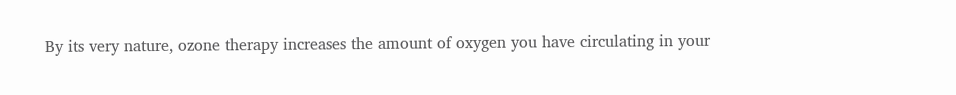By its very nature, ozone therapy increases the amount of oxygen you have circulating in your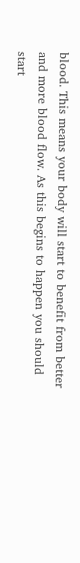blood. This means your body will start to benefit from better and more blood flow. As this begins to happen you should start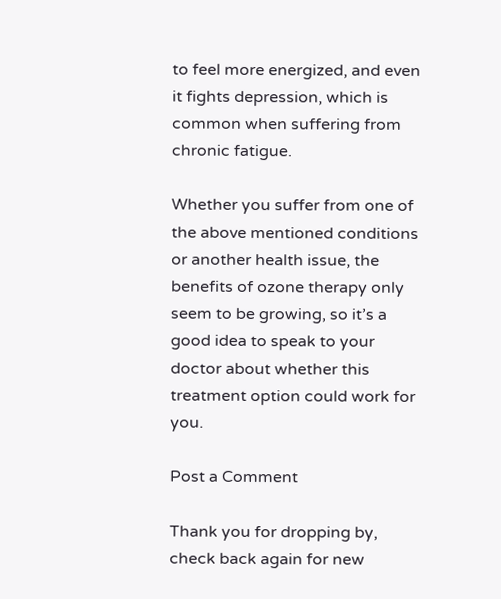to feel more energized, and even it fights depression, which is common when suffering from chronic fatigue.

Whether you suffer from one of the above mentioned conditions or another health issue, the benefits of ozone therapy only seem to be growing, so it’s a good idea to speak to your doctor about whether this treatment option could work for you.

Post a Comment

Thank you for dropping by, check back again for new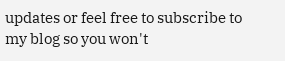updates or feel free to subscribe to my blog so you won't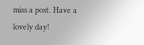miss a post. Have a lovely day!